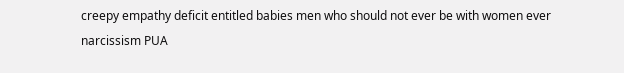creepy empathy deficit entitled babies men who should not ever be with women ever narcissism PUA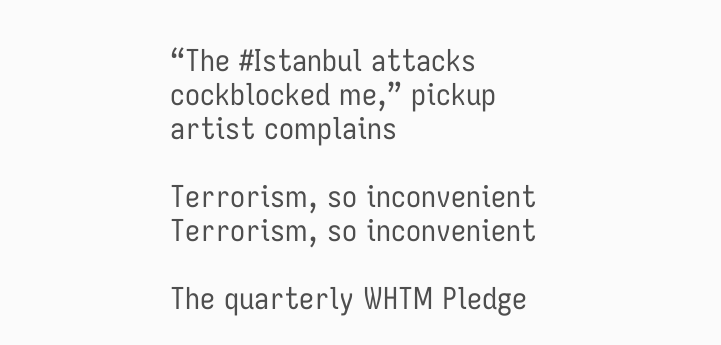“The #Istanbul attacks cockblocked me,” pickup artist complains

Terrorism, so inconvenient
Terrorism, so inconvenient

The quarterly WHTM Pledge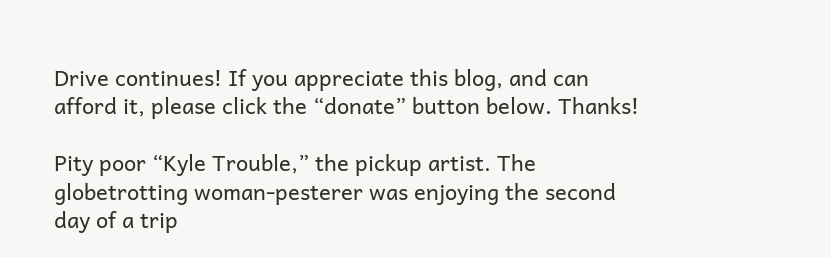Drive continues! If you appreciate this blog, and can afford it, please click the “donate” button below. Thanks!

Pity poor “Kyle Trouble,” the pickup artist. The globetrotting woman-pesterer was enjoying the second day of a trip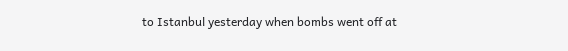to Istanbul yesterday when bombs went off at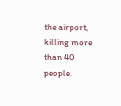the airport, killing more than 40 people.